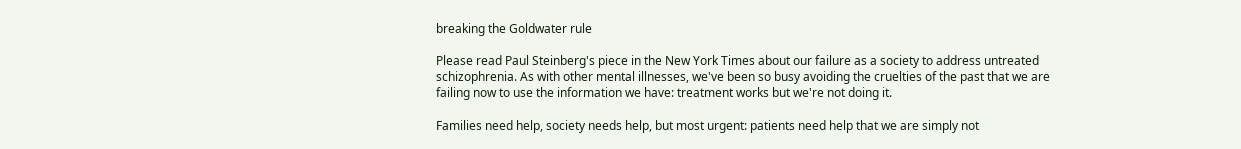breaking the Goldwater rule

Please read Paul Steinberg's piece in the New York Times about our failure as a society to address untreated schizophrenia. As with other mental illnesses, we've been so busy avoiding the cruelties of the past that we are failing now to use the information we have: treatment works but we're not doing it.

Families need help, society needs help, but most urgent: patients need help that we are simply not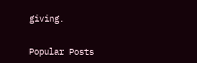giving.


Popular Posts